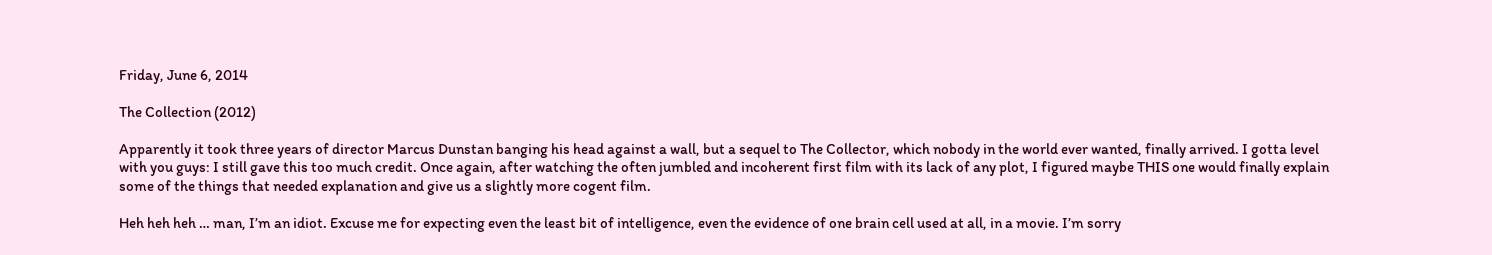Friday, June 6, 2014

The Collection (2012)

Apparently it took three years of director Marcus Dunstan banging his head against a wall, but a sequel to The Collector, which nobody in the world ever wanted, finally arrived. I gotta level with you guys: I still gave this too much credit. Once again, after watching the often jumbled and incoherent first film with its lack of any plot, I figured maybe THIS one would finally explain some of the things that needed explanation and give us a slightly more cogent film.

Heh heh heh … man, I’m an idiot. Excuse me for expecting even the least bit of intelligence, even the evidence of one brain cell used at all, in a movie. I’m sorry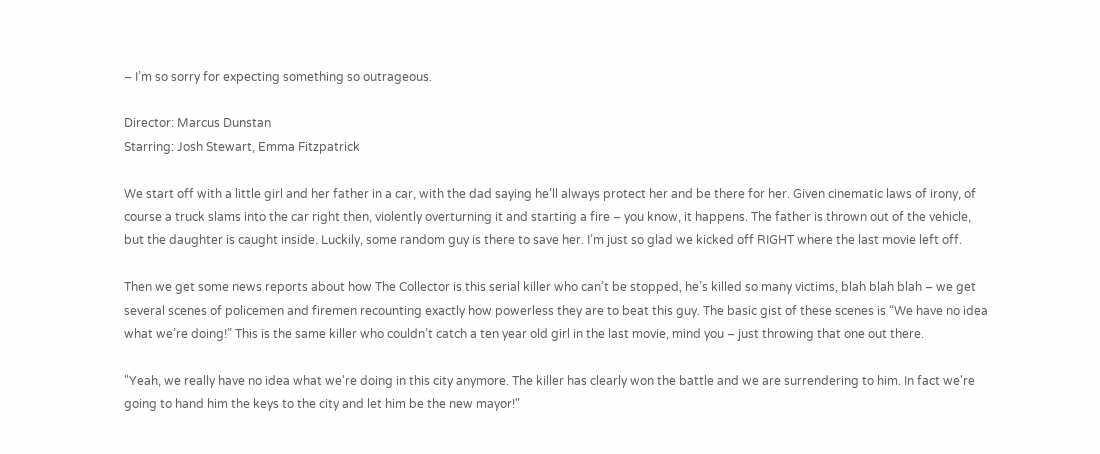– I’m so sorry for expecting something so outrageous.

Director: Marcus Dunstan
Starring: Josh Stewart, Emma Fitzpatrick

We start off with a little girl and her father in a car, with the dad saying he’ll always protect her and be there for her. Given cinematic laws of irony, of course a truck slams into the car right then, violently overturning it and starting a fire – you know, it happens. The father is thrown out of the vehicle, but the daughter is caught inside. Luckily, some random guy is there to save her. I’m just so glad we kicked off RIGHT where the last movie left off.

Then we get some news reports about how The Collector is this serial killer who can’t be stopped, he’s killed so many victims, blah blah blah – we get several scenes of policemen and firemen recounting exactly how powerless they are to beat this guy. The basic gist of these scenes is “We have no idea what we’re doing!” This is the same killer who couldn’t catch a ten year old girl in the last movie, mind you – just throwing that one out there.

"Yeah, we really have no idea what we're doing in this city anymore. The killer has clearly won the battle and we are surrendering to him. In fact we're going to hand him the keys to the city and let him be the new mayor!"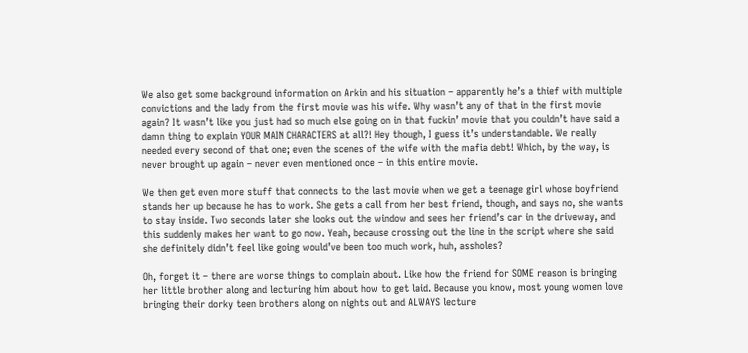We also get some background information on Arkin and his situation – apparently he’s a thief with multiple convictions and the lady from the first movie was his wife. Why wasn’t any of that in the first movie again? It wasn’t like you just had so much else going on in that fuckin’ movie that you couldn’t have said a damn thing to explain YOUR MAIN CHARACTERS at all?! Hey though, I guess it’s understandable. We really needed every second of that one; even the scenes of the wife with the mafia debt! Which, by the way, is never brought up again – never even mentioned once – in this entire movie.

We then get even more stuff that connects to the last movie when we get a teenage girl whose boyfriend stands her up because he has to work. She gets a call from her best friend, though, and says no, she wants to stay inside. Two seconds later she looks out the window and sees her friend’s car in the driveway, and this suddenly makes her want to go now. Yeah, because crossing out the line in the script where she said she definitely didn’t feel like going would’ve been too much work, huh, assholes?

Oh, forget it – there are worse things to complain about. Like how the friend for SOME reason is bringing her little brother along and lecturing him about how to get laid. Because you know, most young women love bringing their dorky teen brothers along on nights out and ALWAYS lecture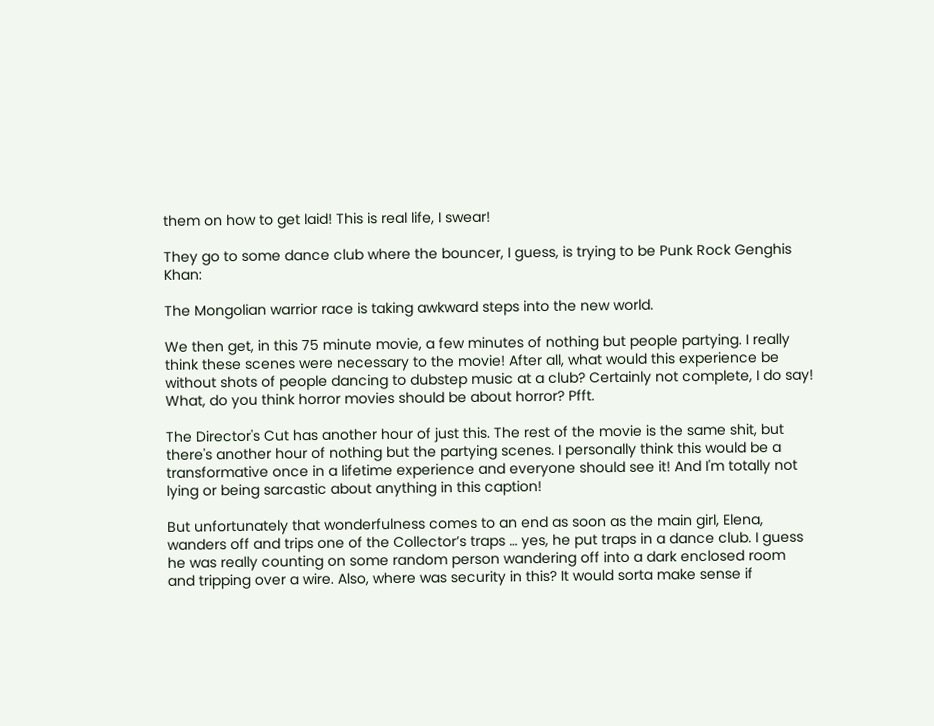them on how to get laid! This is real life, I swear!

They go to some dance club where the bouncer, I guess, is trying to be Punk Rock Genghis Khan:

The Mongolian warrior race is taking awkward steps into the new world.

We then get, in this 75 minute movie, a few minutes of nothing but people partying. I really think these scenes were necessary to the movie! After all, what would this experience be without shots of people dancing to dubstep music at a club? Certainly not complete, I do say! What, do you think horror movies should be about horror? Pfft.

The Director's Cut has another hour of just this. The rest of the movie is the same shit, but there's another hour of nothing but the partying scenes. I personally think this would be a transformative once in a lifetime experience and everyone should see it! And I'm totally not lying or being sarcastic about anything in this caption!

But unfortunately that wonderfulness comes to an end as soon as the main girl, Elena, wanders off and trips one of the Collector’s traps … yes, he put traps in a dance club. I guess he was really counting on some random person wandering off into a dark enclosed room and tripping over a wire. Also, where was security in this? It would sorta make sense if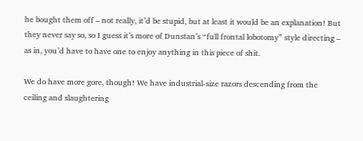he bought them off – not really, it’d be stupid, but at least it would be an explanation! But they never say so, so I guess it’s more of Dunstan’s “full frontal lobotomy” style directing – as in, you’d have to have one to enjoy anything in this piece of shit.

We do have more gore, though! We have industrial-size razors descending from the ceiling and slaughtering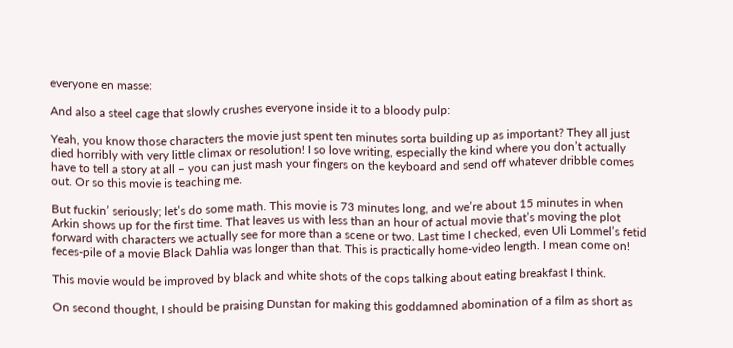everyone en masse:

And also a steel cage that slowly crushes everyone inside it to a bloody pulp:

Yeah, you know those characters the movie just spent ten minutes sorta building up as important? They all just died horribly with very little climax or resolution! I so love writing, especially the kind where you don’t actually have to tell a story at all – you can just mash your fingers on the keyboard and send off whatever dribble comes out. Or so this movie is teaching me.

But fuckin’ seriously; let’s do some math. This movie is 73 minutes long, and we’re about 15 minutes in when Arkin shows up for the first time. That leaves us with less than an hour of actual movie that’s moving the plot forward with characters we actually see for more than a scene or two. Last time I checked, even Uli Lommel’s fetid feces-pile of a movie Black Dahlia was longer than that. This is practically home-video length. I mean come on!

This movie would be improved by black and white shots of the cops talking about eating breakfast I think.

On second thought, I should be praising Dunstan for making this goddamned abomination of a film as short as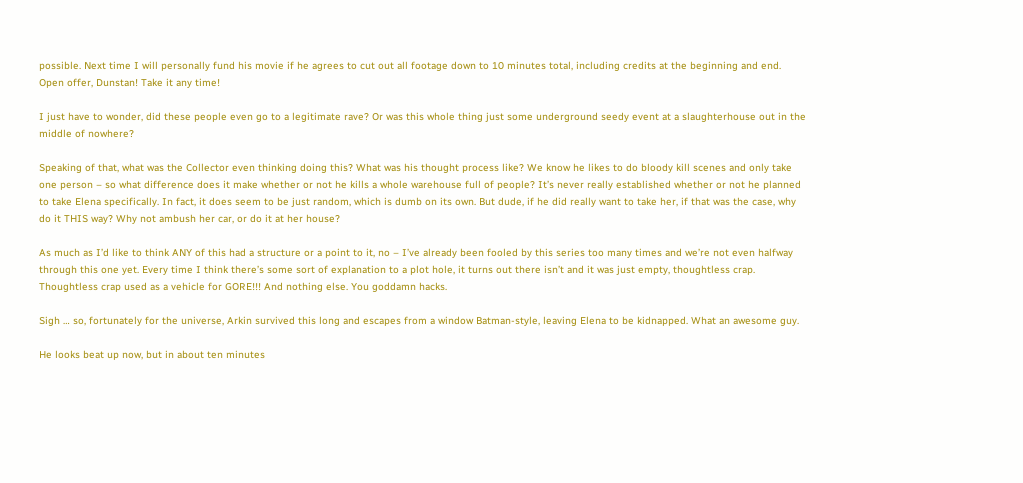possible. Next time I will personally fund his movie if he agrees to cut out all footage down to 10 minutes total, including credits at the beginning and end. Open offer, Dunstan! Take it any time!

I just have to wonder, did these people even go to a legitimate rave? Or was this whole thing just some underground seedy event at a slaughterhouse out in the middle of nowhere?

Speaking of that, what was the Collector even thinking doing this? What was his thought process like? We know he likes to do bloody kill scenes and only take one person – so what difference does it make whether or not he kills a whole warehouse full of people? It’s never really established whether or not he planned to take Elena specifically. In fact, it does seem to be just random, which is dumb on its own. But dude, if he did really want to take her, if that was the case, why do it THIS way? Why not ambush her car, or do it at her house?

As much as I’d like to think ANY of this had a structure or a point to it, no – I’ve already been fooled by this series too many times and we’re not even halfway through this one yet. Every time I think there’s some sort of explanation to a plot hole, it turns out there isn’t and it was just empty, thoughtless crap. Thoughtless crap used as a vehicle for GORE!!! And nothing else. You goddamn hacks.

Sigh … so, fortunately for the universe, Arkin survived this long and escapes from a window Batman-style, leaving Elena to be kidnapped. What an awesome guy.

He looks beat up now, but in about ten minutes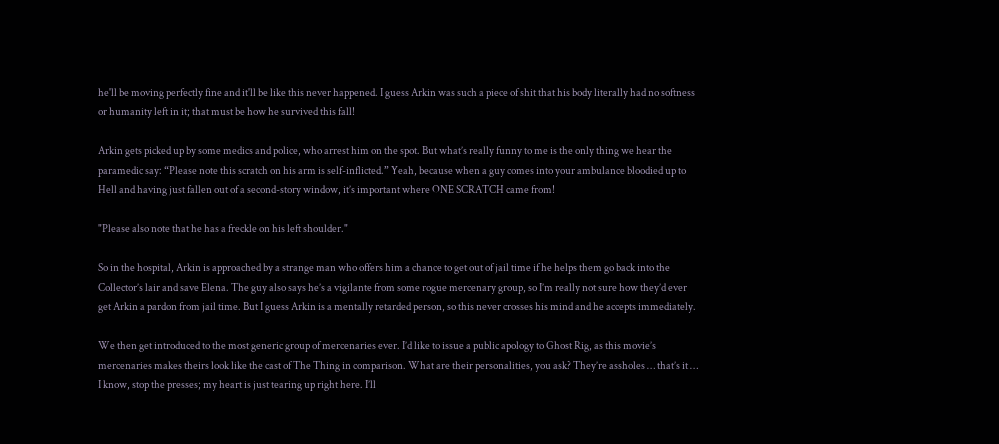he'll be moving perfectly fine and it'll be like this never happened. I guess Arkin was such a piece of shit that his body literally had no softness or humanity left in it; that must be how he survived this fall!

Arkin gets picked up by some medics and police, who arrest him on the spot. But what’s really funny to me is the only thing we hear the paramedic say: “Please note this scratch on his arm is self-inflicted.” Yeah, because when a guy comes into your ambulance bloodied up to Hell and having just fallen out of a second-story window, it’s important where ONE SCRATCH came from!

"Please also note that he has a freckle on his left shoulder."

So in the hospital, Arkin is approached by a strange man who offers him a chance to get out of jail time if he helps them go back into the Collector’s lair and save Elena. The guy also says he’s a vigilante from some rogue mercenary group, so I’m really not sure how they’d ever get Arkin a pardon from jail time. But I guess Arkin is a mentally retarded person, so this never crosses his mind and he accepts immediately.

We then get introduced to the most generic group of mercenaries ever. I’d like to issue a public apology to Ghost Rig, as this movie’s mercenaries makes theirs look like the cast of The Thing in comparison. What are their personalities, you ask? They’re assholes … that’s it … I know, stop the presses; my heart is just tearing up right here. I’ll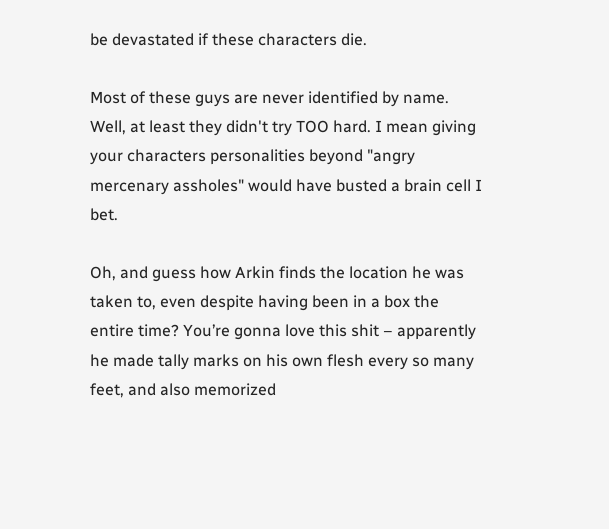be devastated if these characters die.

Most of these guys are never identified by name. Well, at least they didn't try TOO hard. I mean giving your characters personalities beyond "angry mercenary assholes" would have busted a brain cell I bet.

Oh, and guess how Arkin finds the location he was taken to, even despite having been in a box the entire time? You’re gonna love this shit – apparently he made tally marks on his own flesh every so many feet, and also memorized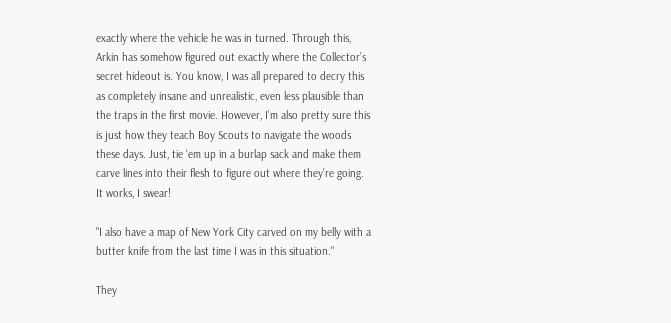exactly where the vehicle he was in turned. Through this, Arkin has somehow figured out exactly where the Collector’s secret hideout is. You know, I was all prepared to decry this as completely insane and unrealistic, even less plausible than the traps in the first movie. However, I’m also pretty sure this is just how they teach Boy Scouts to navigate the woods these days. Just, tie ‘em up in a burlap sack and make them carve lines into their flesh to figure out where they’re going. It works, I swear!

"I also have a map of New York City carved on my belly with a butter knife from the last time I was in this situation."

They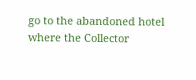go to the abandoned hotel where the Collector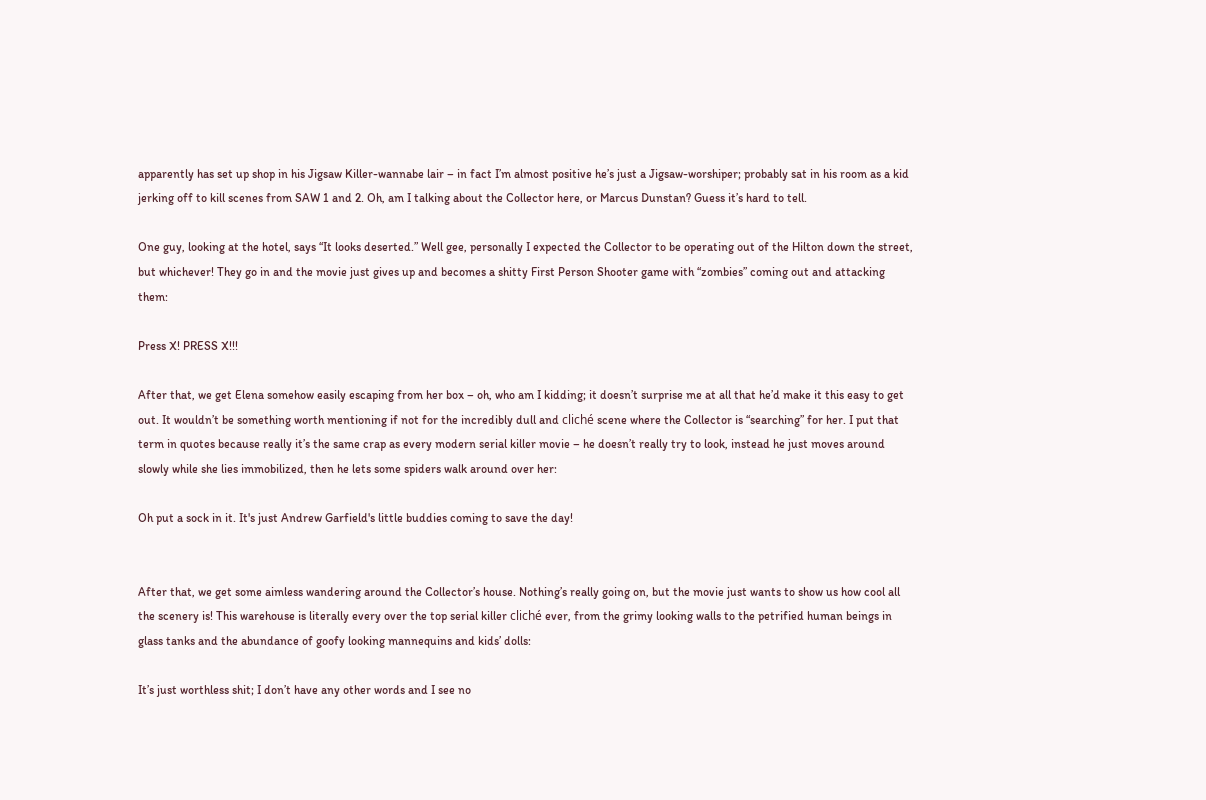apparently has set up shop in his Jigsaw Killer-wannabe lair – in fact I’m almost positive he’s just a Jigsaw-worshiper; probably sat in his room as a kid jerking off to kill scenes from SAW 1 and 2. Oh, am I talking about the Collector here, or Marcus Dunstan? Guess it’s hard to tell.

One guy, looking at the hotel, says “It looks deserted.” Well gee, personally I expected the Collector to be operating out of the Hilton down the street, but whichever! They go in and the movie just gives up and becomes a shitty First Person Shooter game with “zombies” coming out and attacking them:

Press X! PRESS X!!!

After that, we get Elena somehow easily escaping from her box – oh, who am I kidding; it doesn’t surprise me at all that he’d make it this easy to get out. It wouldn’t be something worth mentioning if not for the incredibly dull and cliché scene where the Collector is “searching” for her. I put that term in quotes because really it’s the same crap as every modern serial killer movie – he doesn’t really try to look, instead he just moves around slowly while she lies immobilized, then he lets some spiders walk around over her:

Oh put a sock in it. It's just Andrew Garfield's little buddies coming to save the day!


After that, we get some aimless wandering around the Collector’s house. Nothing’s really going on, but the movie just wants to show us how cool all the scenery is! This warehouse is literally every over the top serial killer cliché ever, from the grimy looking walls to the petrified human beings in glass tanks and the abundance of goofy looking mannequins and kids’ dolls:

It’s just worthless shit; I don’t have any other words and I see no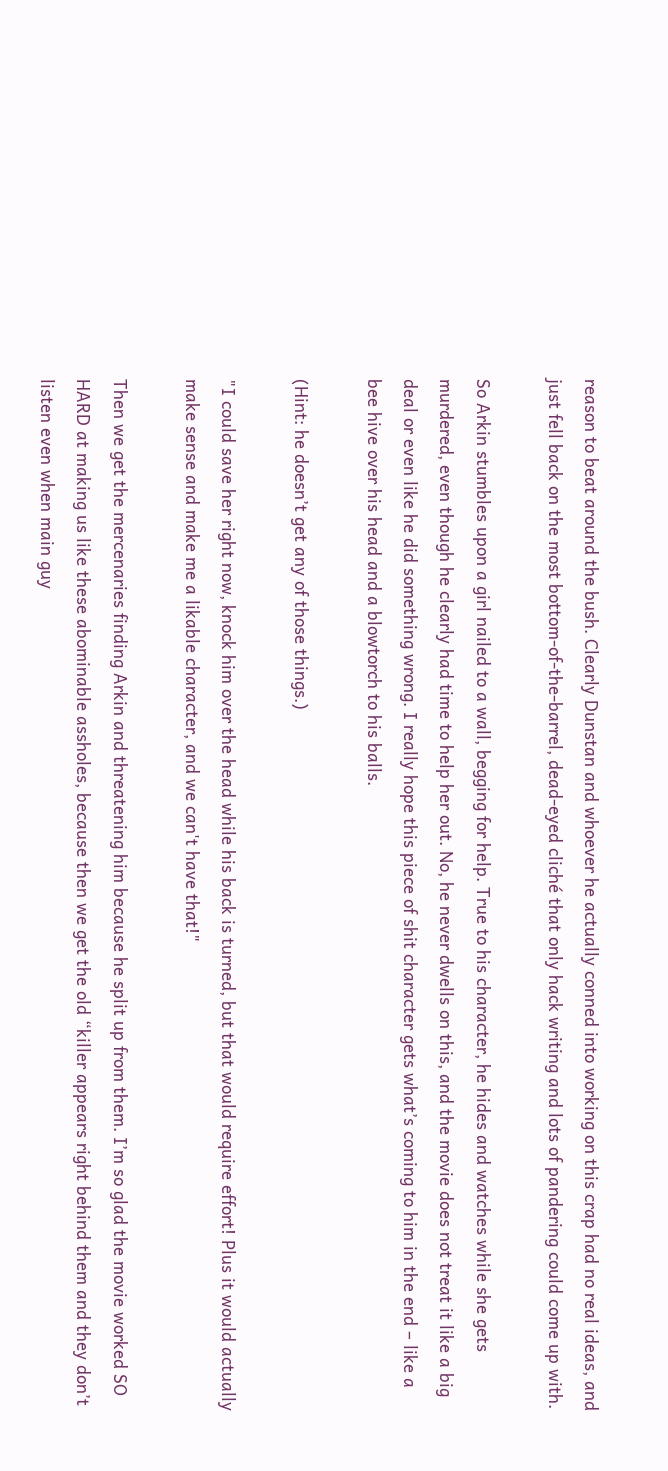reason to beat around the bush. Clearly Dunstan and whoever he actually conned into working on this crap had no real ideas, and just fell back on the most bottom-of-the-barrel, dead-eyed cliché that only hack writing and lots of pandering could come up with.

So Arkin stumbles upon a girl nailed to a wall, begging for help. True to his character, he hides and watches while she gets murdered, even though he clearly had time to help her out. No, he never dwells on this, and the movie does not treat it like a big deal or even like he did something wrong. I really hope this piece of shit character gets what’s coming to him in the end – like a bee hive over his head and a blowtorch to his balls.

(Hint: he doesn’t get any of those things.)

"I could save her right now, knock him over the head while his back is turned, but that would require effort! Plus it would actually make sense and make me a likable character, and we can't have that!"

Then we get the mercenaries finding Arkin and threatening him because he split up from them. I’m so glad the movie worked SO HARD at making us like these abominable assholes, because then we get the old “killer appears right behind them and they don’t listen even when main guy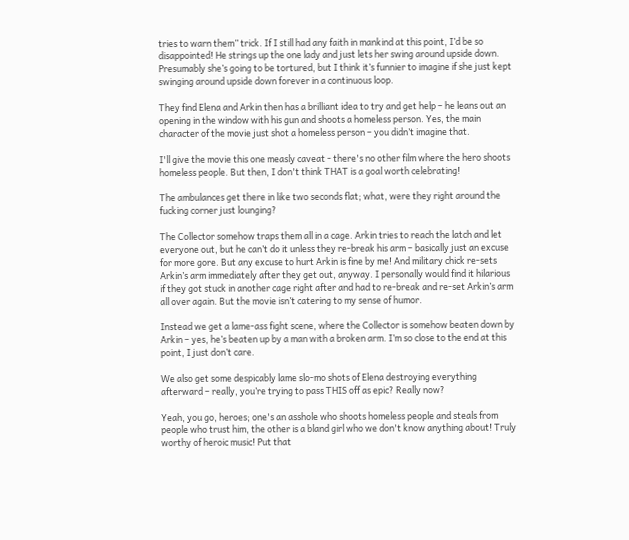tries to warn them” trick. If I still had any faith in mankind at this point, I’d be so disappointed! He strings up the one lady and just lets her swing around upside down. Presumably she’s going to be tortured, but I think it’s funnier to imagine if she just kept swinging around upside down forever in a continuous loop.

They find Elena and Arkin then has a brilliant idea to try and get help – he leans out an opening in the window with his gun and shoots a homeless person. Yes, the main character of the movie just shot a homeless person – you didn’t imagine that.

I'll give the movie this one measly caveat - there's no other film where the hero shoots homeless people. But then, I don't think THAT is a goal worth celebrating!

The ambulances get there in like two seconds flat; what, were they right around the fucking corner just lounging?

The Collector somehow traps them all in a cage. Arkin tries to reach the latch and let everyone out, but he can’t do it unless they re-break his arm – basically just an excuse for more gore. But any excuse to hurt Arkin is fine by me! And military chick re-sets Arkin’s arm immediately after they get out, anyway. I personally would find it hilarious if they got stuck in another cage right after and had to re-break and re-set Arkin’s arm all over again. But the movie isn’t catering to my sense of humor.

Instead we get a lame-ass fight scene, where the Collector is somehow beaten down by Arkin – yes, he’s beaten up by a man with a broken arm. I’m so close to the end at this point, I just don’t care.

We also get some despicably lame slo-mo shots of Elena destroying everything afterward – really, you’re trying to pass THIS off as epic? Really now?

Yeah, you go, heroes; one's an asshole who shoots homeless people and steals from people who trust him, the other is a bland girl who we don't know anything about! Truly worthy of heroic music! Put that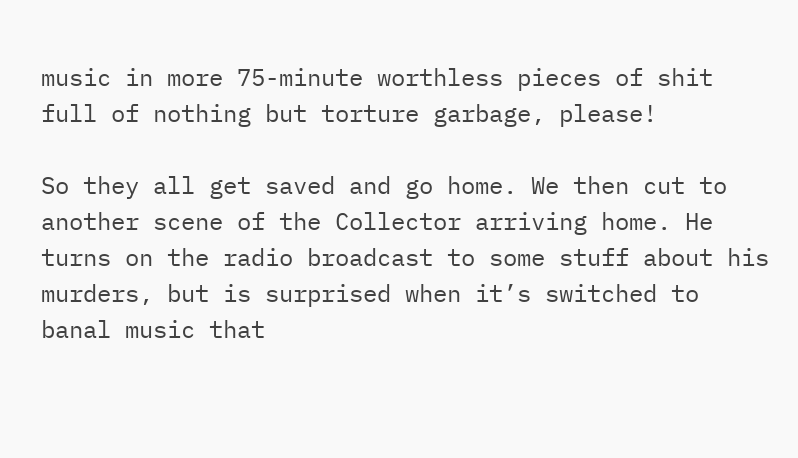music in more 75-minute worthless pieces of shit full of nothing but torture garbage, please!

So they all get saved and go home. We then cut to another scene of the Collector arriving home. He turns on the radio broadcast to some stuff about his murders, but is surprised when it’s switched to banal music that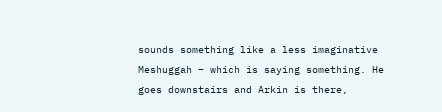sounds something like a less imaginative Meshuggah – which is saying something. He goes downstairs and Arkin is there,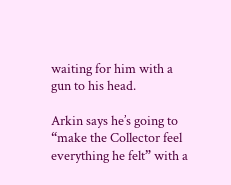waiting for him with a gun to his head.

Arkin says he’s going to “make the Collector feel everything he felt” with a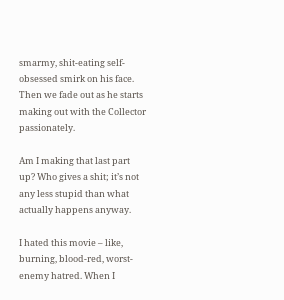smarmy, shit-eating self-obsessed smirk on his face. Then we fade out as he starts making out with the Collector passionately.

Am I making that last part up? Who gives a shit; it’s not any less stupid than what actually happens anyway.

I hated this movie – like, burning, blood-red, worst-enemy hatred. When I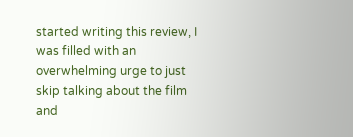started writing this review, I was filled with an overwhelming urge to just skip talking about the film and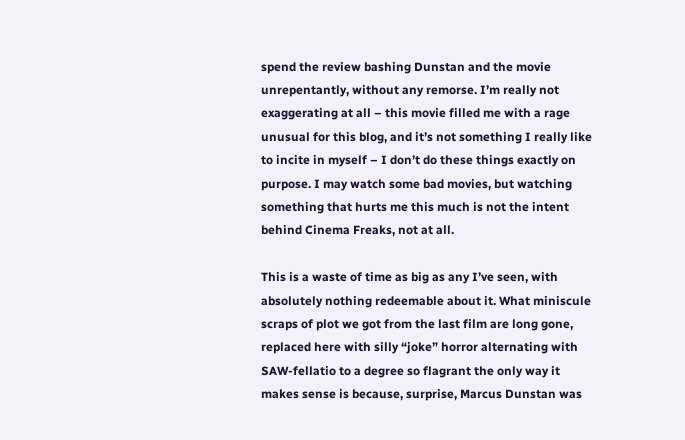spend the review bashing Dunstan and the movie unrepentantly, without any remorse. I’m really not exaggerating at all – this movie filled me with a rage unusual for this blog, and it’s not something I really like to incite in myself – I don’t do these things exactly on purpose. I may watch some bad movies, but watching something that hurts me this much is not the intent behind Cinema Freaks, not at all.

This is a waste of time as big as any I’ve seen, with absolutely nothing redeemable about it. What miniscule scraps of plot we got from the last film are long gone, replaced here with silly “joke” horror alternating with SAW-fellatio to a degree so flagrant the only way it makes sense is because, surprise, Marcus Dunstan was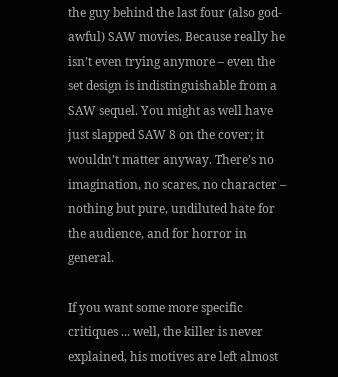the guy behind the last four (also god-awful) SAW movies. Because really he isn’t even trying anymore – even the set design is indistinguishable from a SAW sequel. You might as well have just slapped SAW 8 on the cover; it wouldn’t matter anyway. There’s no imagination, no scares, no character – nothing but pure, undiluted hate for the audience, and for horror in general.

If you want some more specific critiques ... well, the killer is never explained, his motives are left almost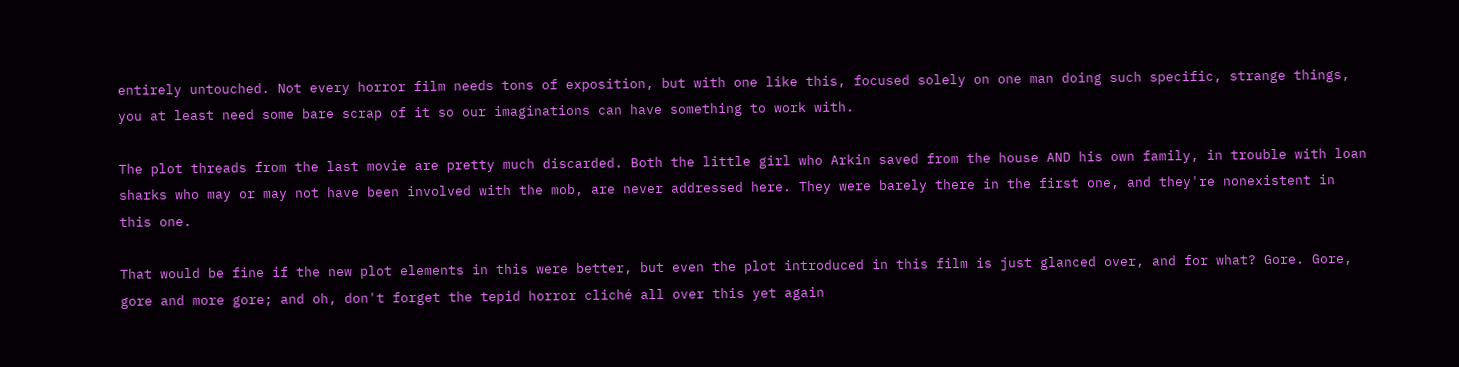entirely untouched. Not every horror film needs tons of exposition, but with one like this, focused solely on one man doing such specific, strange things, you at least need some bare scrap of it so our imaginations can have something to work with.

The plot threads from the last movie are pretty much discarded. Both the little girl who Arkin saved from the house AND his own family, in trouble with loan sharks who may or may not have been involved with the mob, are never addressed here. They were barely there in the first one, and they're nonexistent in this one.

That would be fine if the new plot elements in this were better, but even the plot introduced in this film is just glanced over, and for what? Gore. Gore, gore and more gore; and oh, don't forget the tepid horror cliché all over this yet again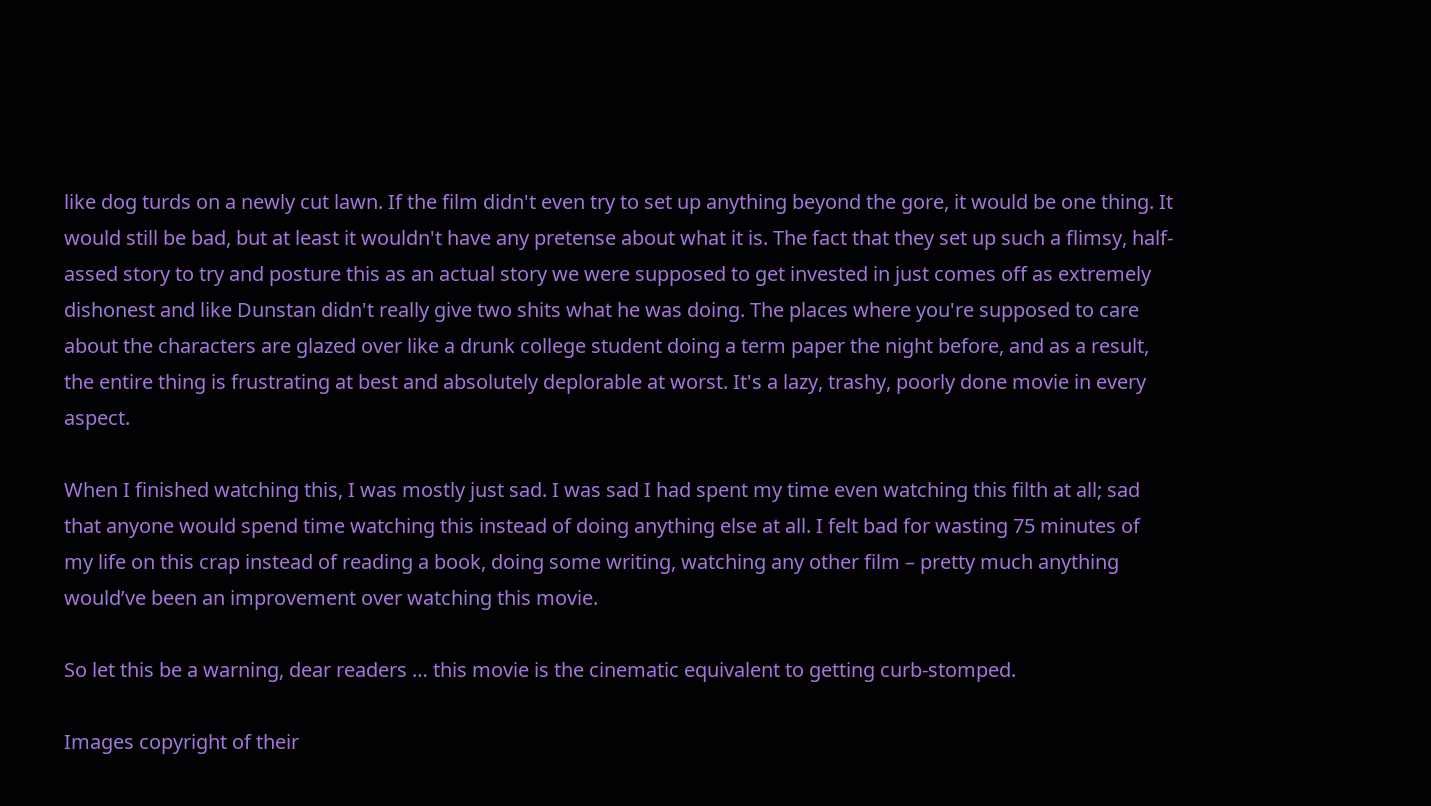like dog turds on a newly cut lawn. If the film didn't even try to set up anything beyond the gore, it would be one thing. It would still be bad, but at least it wouldn't have any pretense about what it is. The fact that they set up such a flimsy, half-assed story to try and posture this as an actual story we were supposed to get invested in just comes off as extremely dishonest and like Dunstan didn't really give two shits what he was doing. The places where you're supposed to care about the characters are glazed over like a drunk college student doing a term paper the night before, and as a result, the entire thing is frustrating at best and absolutely deplorable at worst. It's a lazy, trashy, poorly done movie in every aspect.

When I finished watching this, I was mostly just sad. I was sad I had spent my time even watching this filth at all; sad that anyone would spend time watching this instead of doing anything else at all. I felt bad for wasting 75 minutes of my life on this crap instead of reading a book, doing some writing, watching any other film – pretty much anything would’ve been an improvement over watching this movie.

So let this be a warning, dear readers … this movie is the cinematic equivalent to getting curb-stomped.

Images copyright of their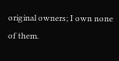original owners; I own none of them.